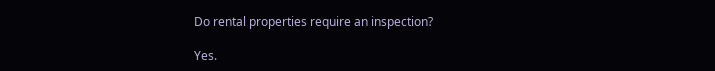Do rental properties require an inspection?

Yes.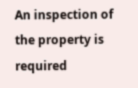An inspection of the property is required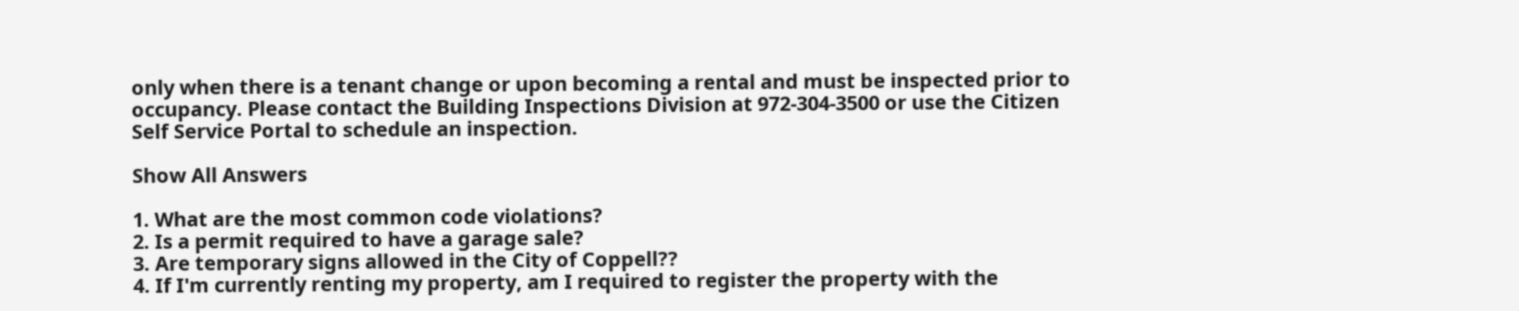only when there is a tenant change or upon becoming a rental and must be inspected prior to occupancy. Please contact the Building Inspections Division at 972-304-3500 or use the Citizen Self Service Portal to schedule an inspection.

Show All Answers

1. What are the most common code violations?
2. Is a permit required to have a garage sale?
3. Are temporary signs allowed in the City of Coppell??
4. If I'm currently renting my property, am I required to register the property with the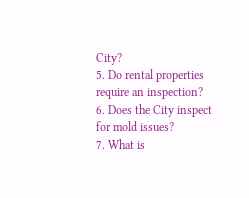City?
5. Do rental properties require an inspection?
6. Does the City inspect for mold issues?
7. What is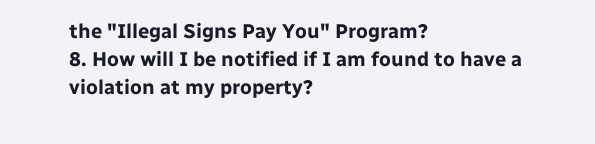the "Illegal Signs Pay You" Program?
8. How will I be notified if I am found to have a violation at my property?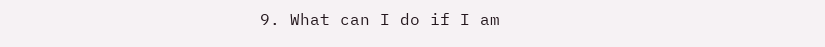9. What can I do if I am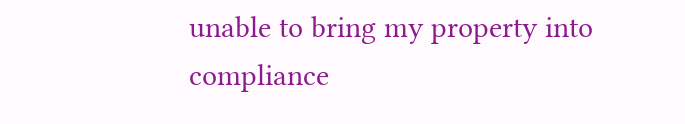unable to bring my property into compliance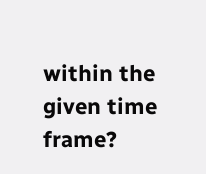within the given time frame?